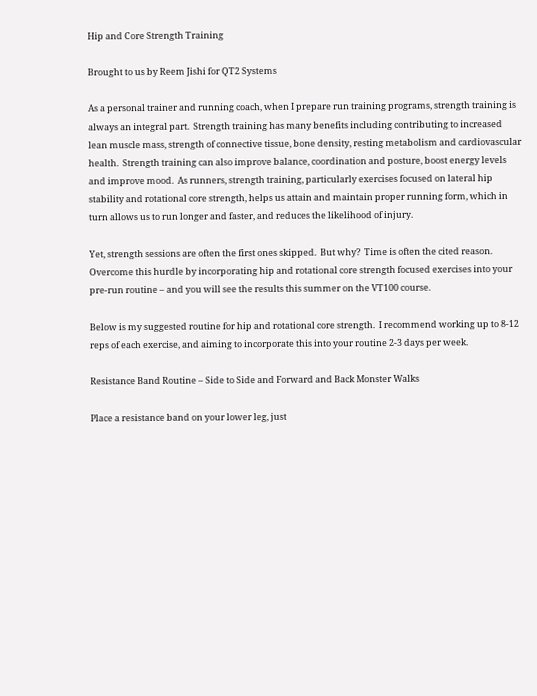Hip and Core Strength Training

Brought to us by Reem Jishi for QT2 Systems

As a personal trainer and running coach, when I prepare run training programs, strength training is always an integral part.  Strength training has many benefits including contributing to increased lean muscle mass, strength of connective tissue, bone density, resting metabolism and cardiovascular health.  Strength training can also improve balance, coordination and posture, boost energy levels and improve mood.  As runners, strength training, particularly exercises focused on lateral hip stability and rotational core strength, helps us attain and maintain proper running form, which in turn allows us to run longer and faster, and reduces the likelihood of injury.

Yet, strength sessions are often the first ones skipped.  But why?  Time is often the cited reason.   Overcome this hurdle by incorporating hip and rotational core strength focused exercises into your pre-run routine – and you will see the results this summer on the VT100 course.

Below is my suggested routine for hip and rotational core strength.  I recommend working up to 8-12 reps of each exercise, and aiming to incorporate this into your routine 2-3 days per week.

Resistance Band Routine – Side to Side and Forward and Back Monster Walks

Place a resistance band on your lower leg, just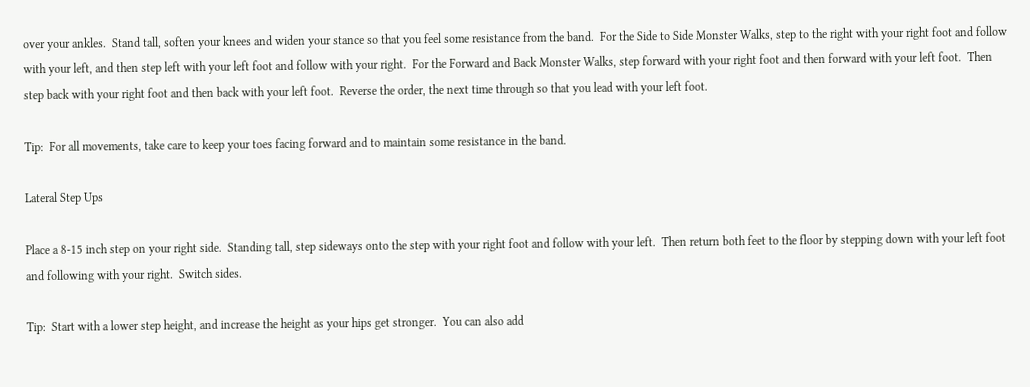over your ankles.  Stand tall, soften your knees and widen your stance so that you feel some resistance from the band.  For the Side to Side Monster Walks, step to the right with your right foot and follow with your left, and then step left with your left foot and follow with your right.  For the Forward and Back Monster Walks, step forward with your right foot and then forward with your left foot.  Then step back with your right foot and then back with your left foot.  Reverse the order, the next time through so that you lead with your left foot.

Tip:  For all movements, take care to keep your toes facing forward and to maintain some resistance in the band.

Lateral Step Ups

Place a 8-15 inch step on your right side.  Standing tall, step sideways onto the step with your right foot and follow with your left.  Then return both feet to the floor by stepping down with your left foot and following with your right.  Switch sides.

Tip:  Start with a lower step height, and increase the height as your hips get stronger.  You can also add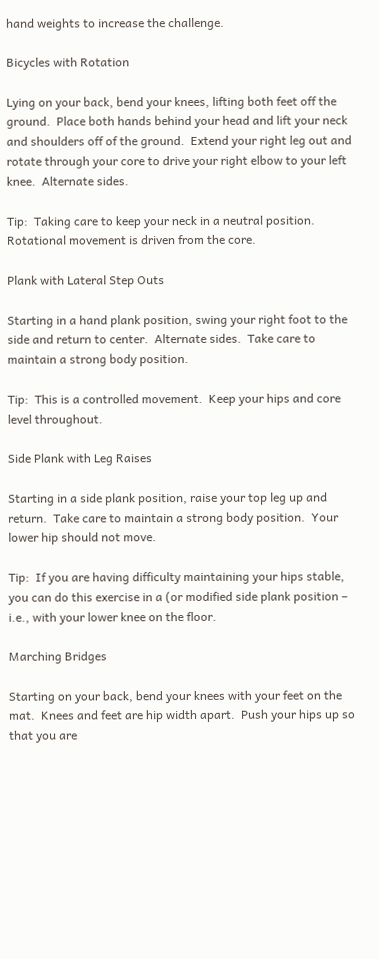hand weights to increase the challenge.

Bicycles with Rotation

Lying on your back, bend your knees, lifting both feet off the ground.  Place both hands behind your head and lift your neck and shoulders off of the ground.  Extend your right leg out and rotate through your core to drive your right elbow to your left knee.  Alternate sides.

Tip:  Taking care to keep your neck in a neutral position.  Rotational movement is driven from the core.

Plank with Lateral Step Outs

Starting in a hand plank position, swing your right foot to the side and return to center.  Alternate sides.  Take care to maintain a strong body position.

Tip:  This is a controlled movement.  Keep your hips and core level throughout.

Side Plank with Leg Raises

Starting in a side plank position, raise your top leg up and return.  Take care to maintain a strong body position.  Your lower hip should not move.

Tip:  If you are having difficulty maintaining your hips stable, you can do this exercise in a (or modified side plank position – i.e., with your lower knee on the floor.

Marching Bridges

Starting on your back, bend your knees with your feet on the mat.  Knees and feet are hip width apart.  Push your hips up so that you are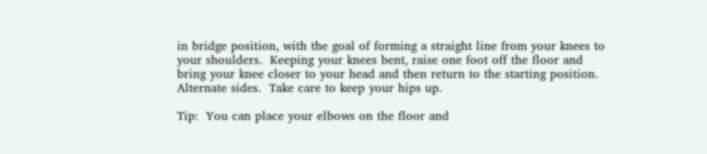in bridge position, with the goal of forming a straight line from your knees to your shoulders.  Keeping your knees bent, raise one foot off the floor and bring your knee closer to your head and then return to the starting position.  Alternate sides.  Take care to keep your hips up.

Tip:  You can place your elbows on the floor and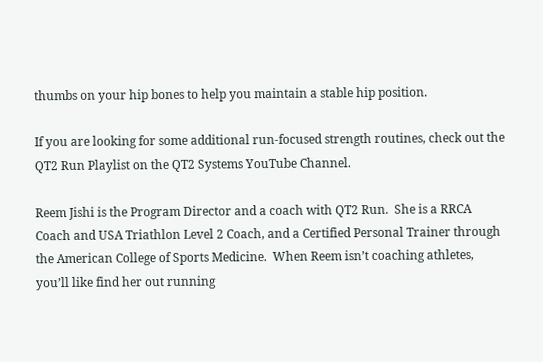thumbs on your hip bones to help you maintain a stable hip position.

If you are looking for some additional run-focused strength routines, check out the QT2 Run Playlist on the QT2 Systems YouTube Channel.

Reem Jishi is the Program Director and a coach with QT2 Run.  She is a RRCA Coach and USA Triathlon Level 2 Coach, and a Certified Personal Trainer through the American College of Sports Medicine.  When Reem isn’t coaching athletes, you’ll like find her out running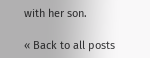with her son.

« Back to all posts